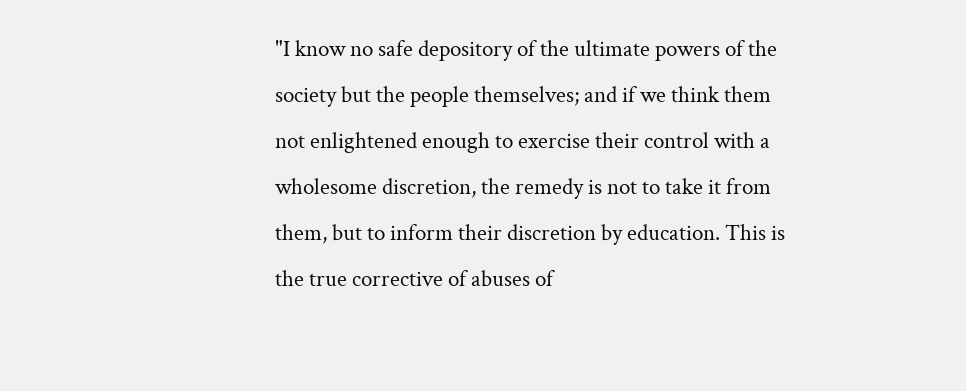"I know no safe depository of the ultimate powers of the society but the people themselves; and if we think them not enlightened enough to exercise their control with a wholesome discretion, the remedy is not to take it from them, but to inform their discretion by education. This is the true corrective of abuses of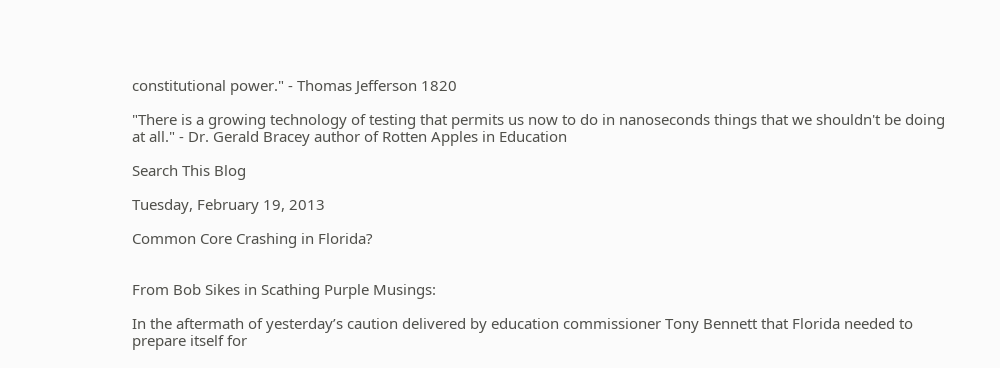constitutional power." - Thomas Jefferson 1820

"There is a growing technology of testing that permits us now to do in nanoseconds things that we shouldn't be doing at all." - Dr. Gerald Bracey author of Rotten Apples in Education

Search This Blog

Tuesday, February 19, 2013

Common Core Crashing in Florida?


From Bob Sikes in Scathing Purple Musings:

In the aftermath of yesterday’s caution delivered by education commissioner Tony Bennett that Florida needed to prepare itself for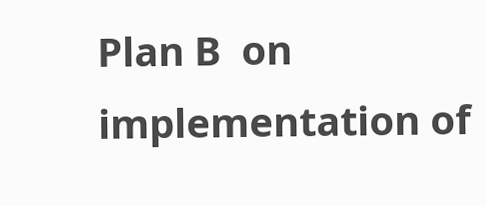Plan B  on implementation of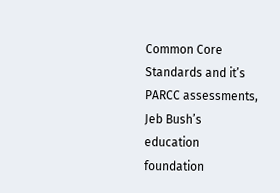Common Core Standards and it’s PARCC assessments, Jeb Bush’s education foundation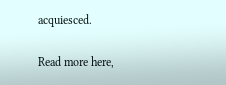acquiesced.

Read more here,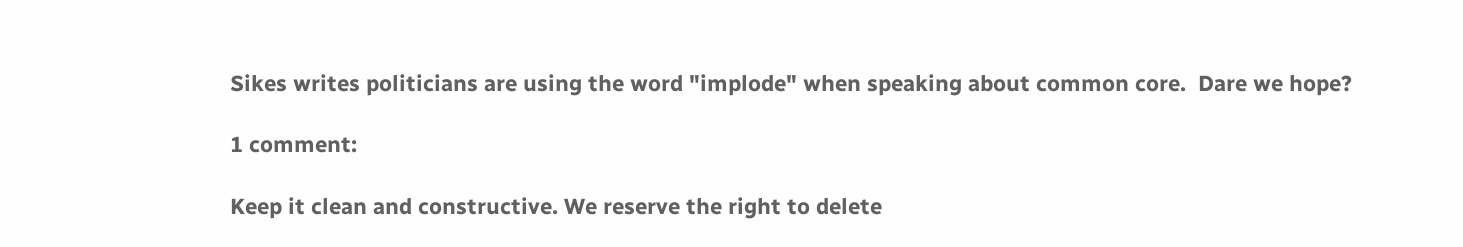Sikes writes politicians are using the word "implode" when speaking about common core.  Dare we hope?

1 comment:

Keep it clean and constructive. We reserve the right to delete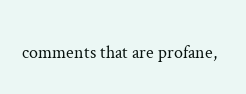comments that are profane,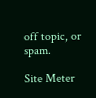off topic, or spam.

Site Meter